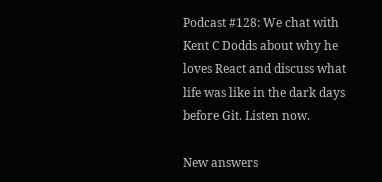Podcast #128: We chat with Kent C Dodds about why he loves React and discuss what life was like in the dark days before Git. Listen now.

New answers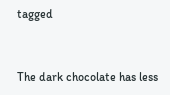tagged


The dark chocolate has less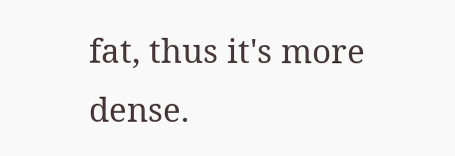fat, thus it's more dense.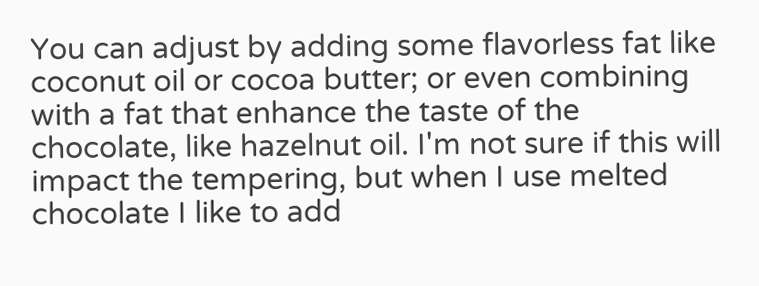You can adjust by adding some flavorless fat like coconut oil or cocoa butter; or even combining with a fat that enhance the taste of the chocolate, like hazelnut oil. I'm not sure if this will impact the tempering, but when I use melted chocolate I like to add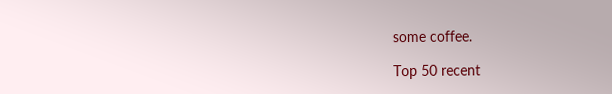some coffee.

Top 50 recent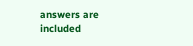answers are included